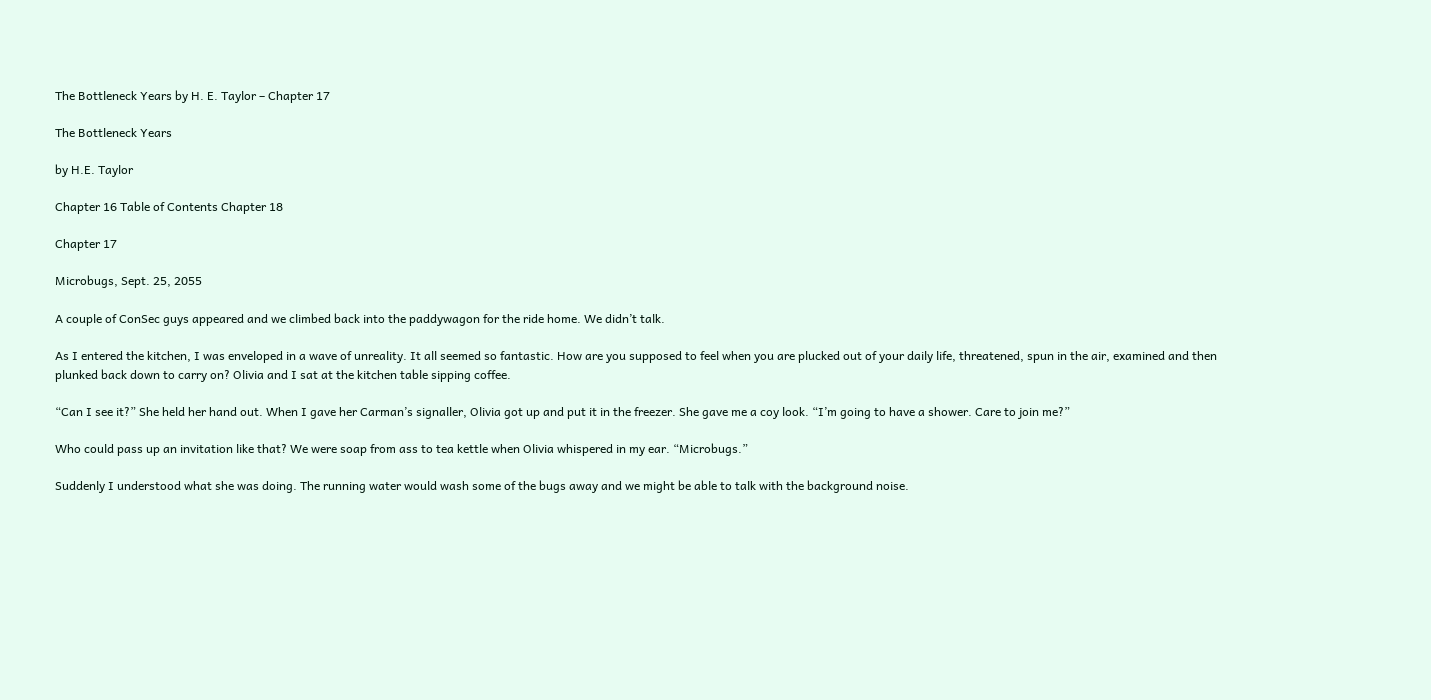The Bottleneck Years by H. E. Taylor – Chapter 17

The Bottleneck Years

by H.E. Taylor

Chapter 16 Table of Contents Chapter 18

Chapter 17

Microbugs, Sept. 25, 2055

A couple of ConSec guys appeared and we climbed back into the paddywagon for the ride home. We didn’t talk.

As I entered the kitchen, I was enveloped in a wave of unreality. It all seemed so fantastic. How are you supposed to feel when you are plucked out of your daily life, threatened, spun in the air, examined and then plunked back down to carry on? Olivia and I sat at the kitchen table sipping coffee.

“Can I see it?” She held her hand out. When I gave her Carman’s signaller, Olivia got up and put it in the freezer. She gave me a coy look. “I’m going to have a shower. Care to join me?”

Who could pass up an invitation like that? We were soap from ass to tea kettle when Olivia whispered in my ear. “Microbugs.”

Suddenly I understood what she was doing. The running water would wash some of the bugs away and we might be able to talk with the background noise.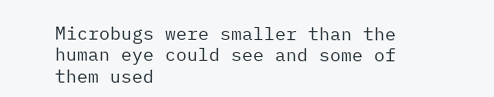Microbugs were smaller than the human eye could see and some of them used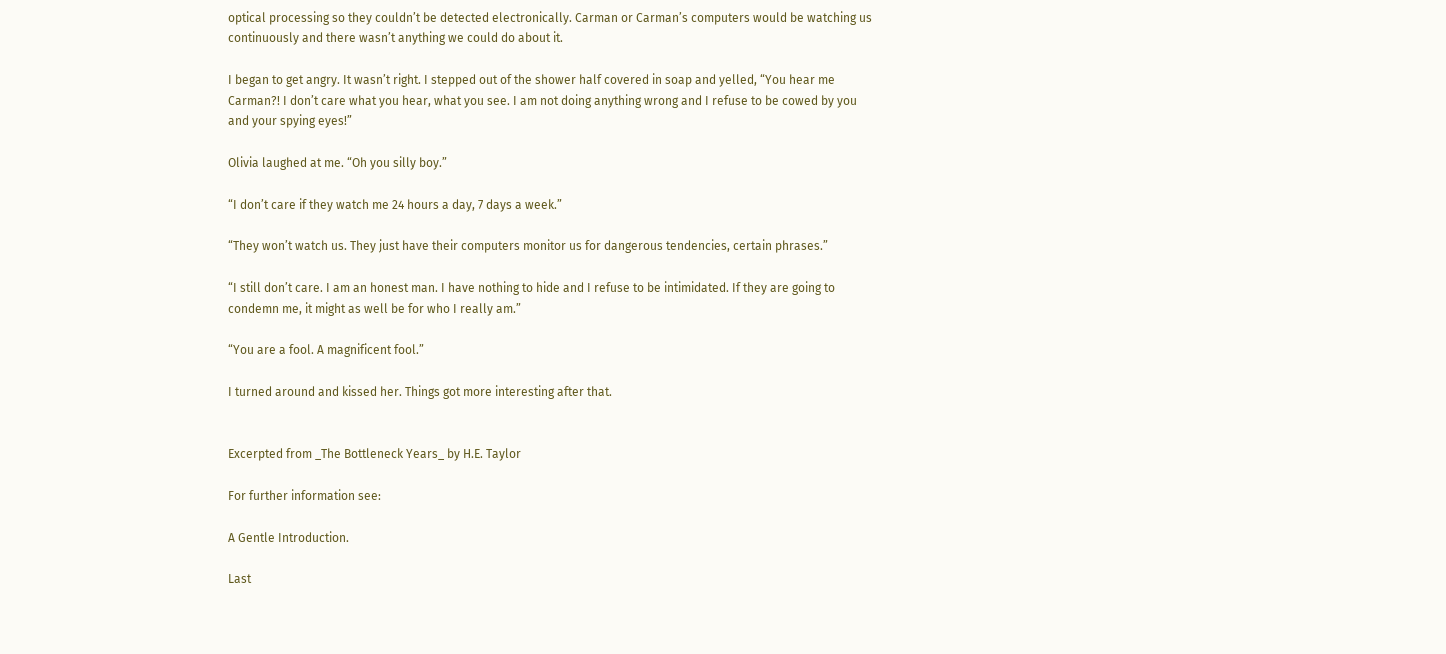optical processing so they couldn’t be detected electronically. Carman or Carman’s computers would be watching us continuously and there wasn’t anything we could do about it.

I began to get angry. It wasn’t right. I stepped out of the shower half covered in soap and yelled, “You hear me Carman?! I don’t care what you hear, what you see. I am not doing anything wrong and I refuse to be cowed by you and your spying eyes!”

Olivia laughed at me. “Oh you silly boy.”

“I don’t care if they watch me 24 hours a day, 7 days a week.”

“They won’t watch us. They just have their computers monitor us for dangerous tendencies, certain phrases.”

“I still don’t care. I am an honest man. I have nothing to hide and I refuse to be intimidated. If they are going to condemn me, it might as well be for who I really am.”

“You are a fool. A magnificent fool.”

I turned around and kissed her. Things got more interesting after that.


Excerpted from _The Bottleneck Years_ by H.E. Taylor

For further information see:

A Gentle Introduction.

Last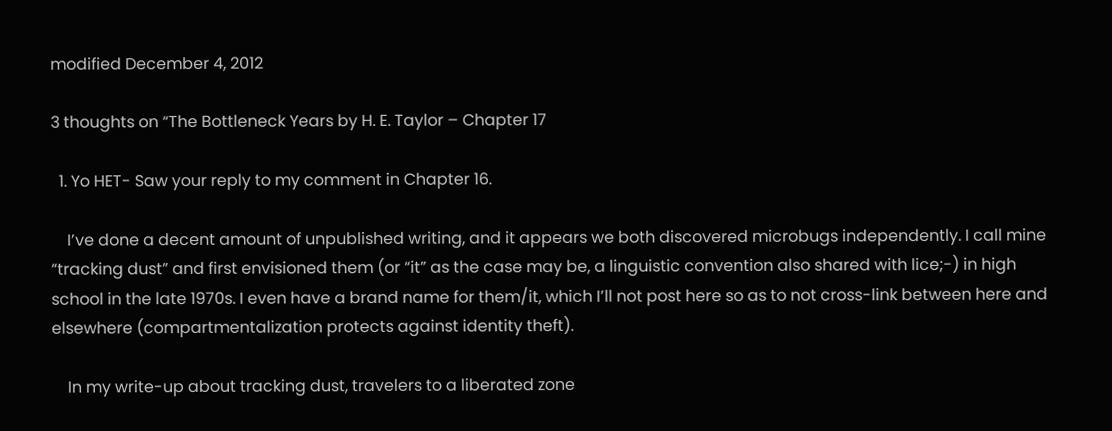modified December 4, 2012

3 thoughts on “The Bottleneck Years by H. E. Taylor – Chapter 17

  1. Yo HET- Saw your reply to my comment in Chapter 16.

    I’ve done a decent amount of unpublished writing, and it appears we both discovered microbugs independently. I call mine “tracking dust” and first envisioned them (or “it” as the case may be, a linguistic convention also shared with lice;-) in high school in the late 1970s. I even have a brand name for them/it, which I’ll not post here so as to not cross-link between here and elsewhere (compartmentalization protects against identity theft).

    In my write-up about tracking dust, travelers to a liberated zone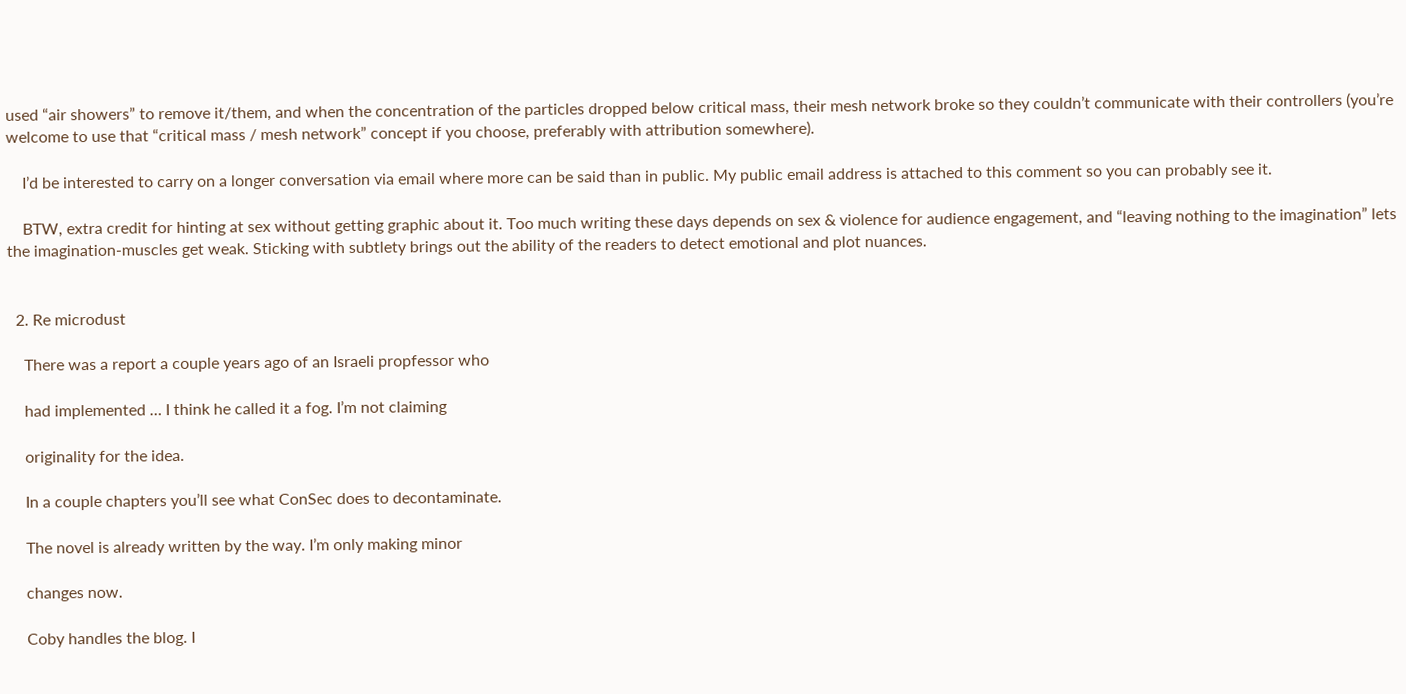used “air showers” to remove it/them, and when the concentration of the particles dropped below critical mass, their mesh network broke so they couldn’t communicate with their controllers (you’re welcome to use that “critical mass / mesh network” concept if you choose, preferably with attribution somewhere).

    I’d be interested to carry on a longer conversation via email where more can be said than in public. My public email address is attached to this comment so you can probably see it.

    BTW, extra credit for hinting at sex without getting graphic about it. Too much writing these days depends on sex & violence for audience engagement, and “leaving nothing to the imagination” lets the imagination-muscles get weak. Sticking with subtlety brings out the ability of the readers to detect emotional and plot nuances.


  2. Re microdust

    There was a report a couple years ago of an Israeli propfessor who

    had implemented … I think he called it a fog. I’m not claiming

    originality for the idea.

    In a couple chapters you’ll see what ConSec does to decontaminate.

    The novel is already written by the way. I’m only making minor

    changes now.

    Coby handles the blog. I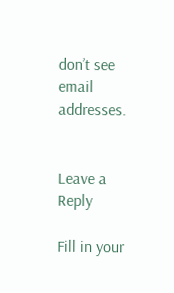don’t see email addresses.


Leave a Reply

Fill in your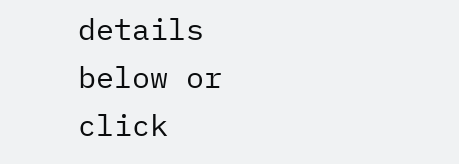details below or click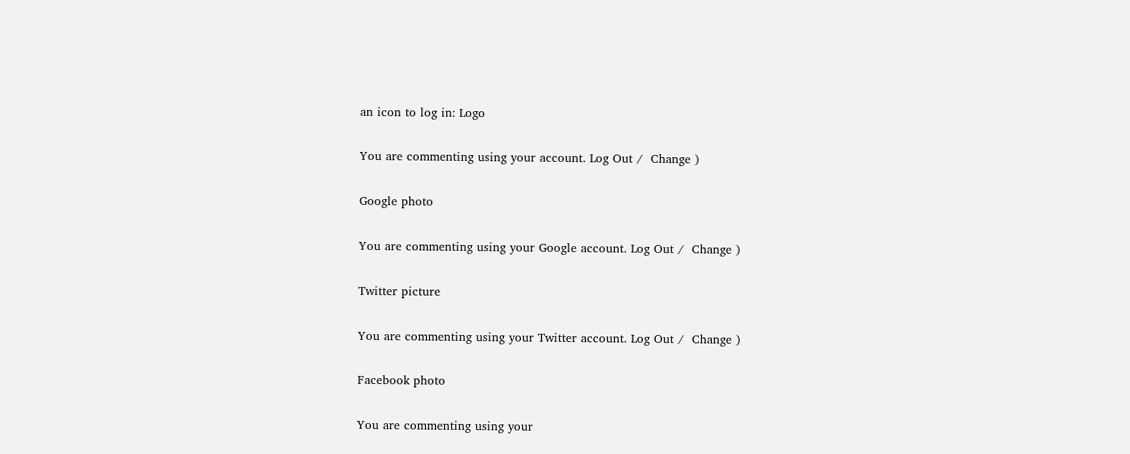an icon to log in: Logo

You are commenting using your account. Log Out /  Change )

Google photo

You are commenting using your Google account. Log Out /  Change )

Twitter picture

You are commenting using your Twitter account. Log Out /  Change )

Facebook photo

You are commenting using your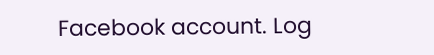Facebook account. Log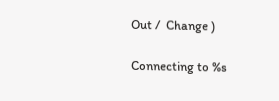Out /  Change )

Connecting to %s